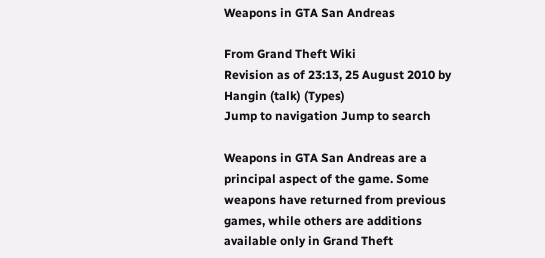Weapons in GTA San Andreas

From Grand Theft Wiki
Revision as of 23:13, 25 August 2010 by Hangin (talk) (Types)
Jump to navigation Jump to search

Weapons in GTA San Andreas are a principal aspect of the game. Some weapons have returned from previous games, while others are additions available only in Grand Theft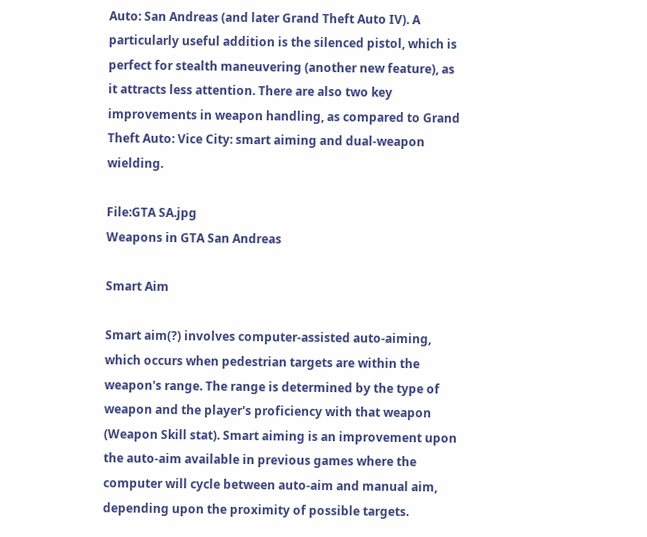Auto: San Andreas (and later Grand Theft Auto IV). A particularly useful addition is the silenced pistol, which is perfect for stealth maneuvering (another new feature), as it attracts less attention. There are also two key improvements in weapon handling, as compared to Grand Theft Auto: Vice City: smart aiming and dual-weapon wielding.

File:GTA SA.jpg
Weapons in GTA San Andreas

Smart Aim

Smart aim(?) involves computer-assisted auto-aiming, which occurs when pedestrian targets are within the weapon's range. The range is determined by the type of weapon and the player's proficiency with that weapon (Weapon Skill stat). Smart aiming is an improvement upon the auto-aim available in previous games where the computer will cycle between auto-aim and manual aim, depending upon the proximity of possible targets.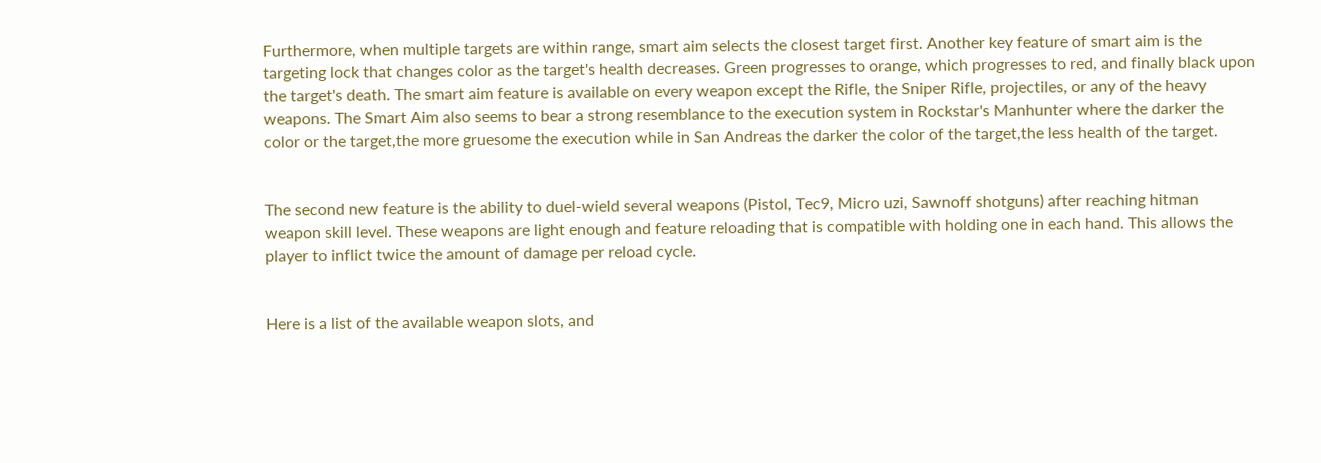Furthermore, when multiple targets are within range, smart aim selects the closest target first. Another key feature of smart aim is the targeting lock that changes color as the target's health decreases. Green progresses to orange, which progresses to red, and finally black upon the target's death. The smart aim feature is available on every weapon except the Rifle, the Sniper Rifle, projectiles, or any of the heavy weapons. The Smart Aim also seems to bear a strong resemblance to the execution system in Rockstar's Manhunter where the darker the color or the target,the more gruesome the execution while in San Andreas the darker the color of the target,the less health of the target.


The second new feature is the ability to duel-wield several weapons (Pistol, Tec9, Micro uzi, Sawnoff shotguns) after reaching hitman weapon skill level. These weapons are light enough and feature reloading that is compatible with holding one in each hand. This allows the player to inflict twice the amount of damage per reload cycle.


Here is a list of the available weapon slots, and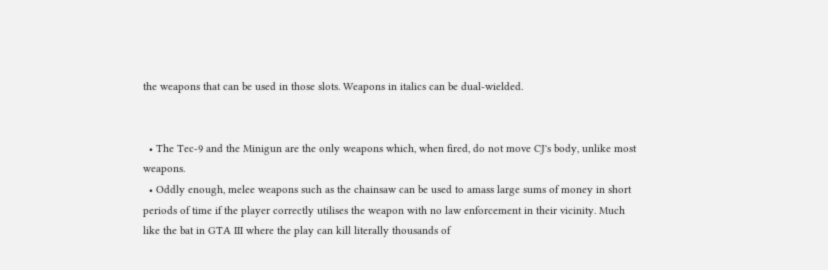the weapons that can be used in those slots. Weapons in italics can be dual-wielded.


  • The Tec-9 and the Minigun are the only weapons which, when fired, do not move CJ's body, unlike most weapons.
  • Oddly enough, melee weapons such as the chainsaw can be used to amass large sums of money in short periods of time if the player correctly utilises the weapon with no law enforcement in their vicinity. Much like the bat in GTA III where the play can kill literally thousands of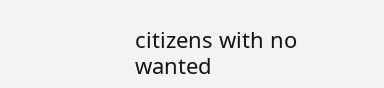citizens with no wanted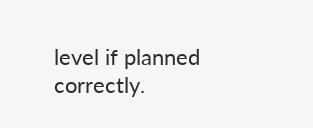level if planned correctly.